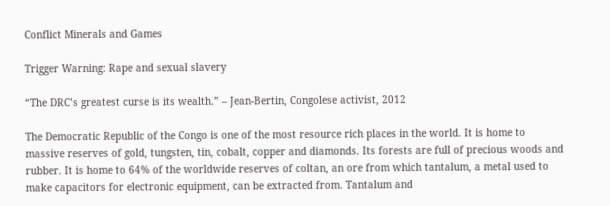Conflict Minerals and Games

Trigger Warning: Rape and sexual slavery

“The DRC’s greatest curse is its wealth.” – Jean-Bertin, Congolese activist, 2012

The Democratic Republic of the Congo is one of the most resource rich places in the world. It is home to massive reserves of gold, tungsten, tin, cobalt, copper and diamonds. Its forests are full of precious woods and rubber. It is home to 64% of the worldwide reserves of coltan, an ore from which tantalum, a metal used to make capacitors for electronic equipment, can be extracted from. Tantalum and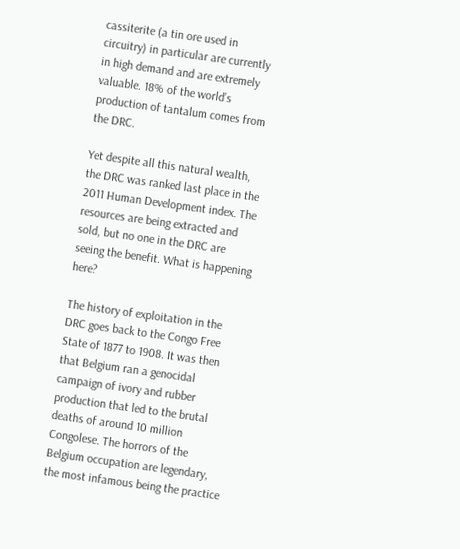cassiterite (a tin ore used in circuitry) in particular are currently in high demand and are extremely valuable. 18% of the world’s production of tantalum comes from the DRC.

Yet despite all this natural wealth, the DRC was ranked last place in the 2011 Human Development index. The resources are being extracted and sold, but no one in the DRC are seeing the benefit. What is happening here?

The history of exploitation in the DRC goes back to the Congo Free State of 1877 to 1908. It was then that Belgium ran a genocidal campaign of ivory and rubber production that led to the brutal deaths of around 10 million Congolese. The horrors of the Belgium occupation are legendary, the most infamous being the practice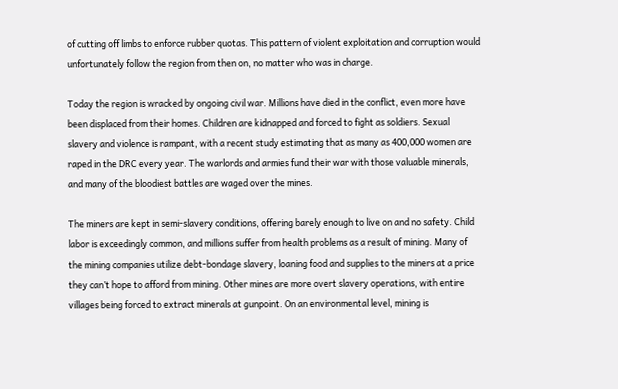of cutting off limbs to enforce rubber quotas. This pattern of violent exploitation and corruption would unfortunately follow the region from then on, no matter who was in charge.

Today the region is wracked by ongoing civil war. Millions have died in the conflict, even more have been displaced from their homes. Children are kidnapped and forced to fight as soldiers. Sexual slavery and violence is rampant, with a recent study estimating that as many as 400,000 women are raped in the DRC every year. The warlords and armies fund their war with those valuable minerals, and many of the bloodiest battles are waged over the mines.

The miners are kept in semi-slavery conditions, offering barely enough to live on and no safety. Child labor is exceedingly common, and millions suffer from health problems as a result of mining. Many of the mining companies utilize debt-bondage slavery, loaning food and supplies to the miners at a price they can’t hope to afford from mining. Other mines are more overt slavery operations, with entire villages being forced to extract minerals at gunpoint. On an environmental level, mining is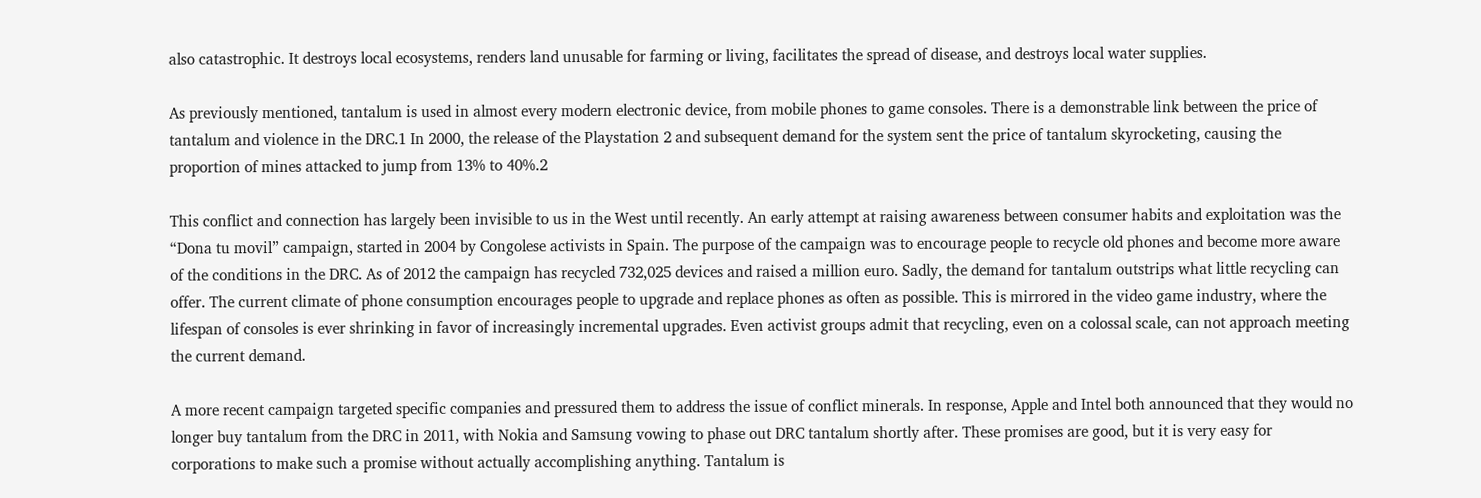also catastrophic. It destroys local ecosystems, renders land unusable for farming or living, facilitates the spread of disease, and destroys local water supplies.

As previously mentioned, tantalum is used in almost every modern electronic device, from mobile phones to game consoles. There is a demonstrable link between the price of tantalum and violence in the DRC.1 In 2000, the release of the Playstation 2 and subsequent demand for the system sent the price of tantalum skyrocketing, causing the proportion of mines attacked to jump from 13% to 40%.2

This conflict and connection has largely been invisible to us in the West until recently. An early attempt at raising awareness between consumer habits and exploitation was the “Dona tu movil” campaign, started in 2004 by Congolese activists in Spain. The purpose of the campaign was to encourage people to recycle old phones and become more aware of the conditions in the DRC. As of 2012 the campaign has recycled 732,025 devices and raised a million euro. Sadly, the demand for tantalum outstrips what little recycling can offer. The current climate of phone consumption encourages people to upgrade and replace phones as often as possible. This is mirrored in the video game industry, where the lifespan of consoles is ever shrinking in favor of increasingly incremental upgrades. Even activist groups admit that recycling, even on a colossal scale, can not approach meeting the current demand.

A more recent campaign targeted specific companies and pressured them to address the issue of conflict minerals. In response, Apple and Intel both announced that they would no longer buy tantalum from the DRC in 2011, with Nokia and Samsung vowing to phase out DRC tantalum shortly after. These promises are good, but it is very easy for corporations to make such a promise without actually accomplishing anything. Tantalum is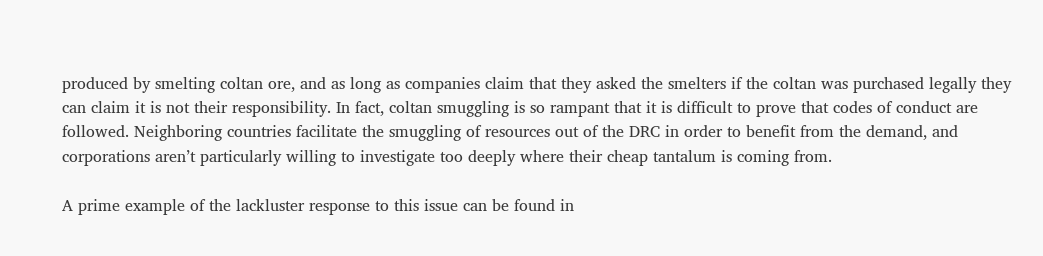produced by smelting coltan ore, and as long as companies claim that they asked the smelters if the coltan was purchased legally they can claim it is not their responsibility. In fact, coltan smuggling is so rampant that it is difficult to prove that codes of conduct are followed. Neighboring countries facilitate the smuggling of resources out of the DRC in order to benefit from the demand, and corporations aren’t particularly willing to investigate too deeply where their cheap tantalum is coming from.

A prime example of the lackluster response to this issue can be found in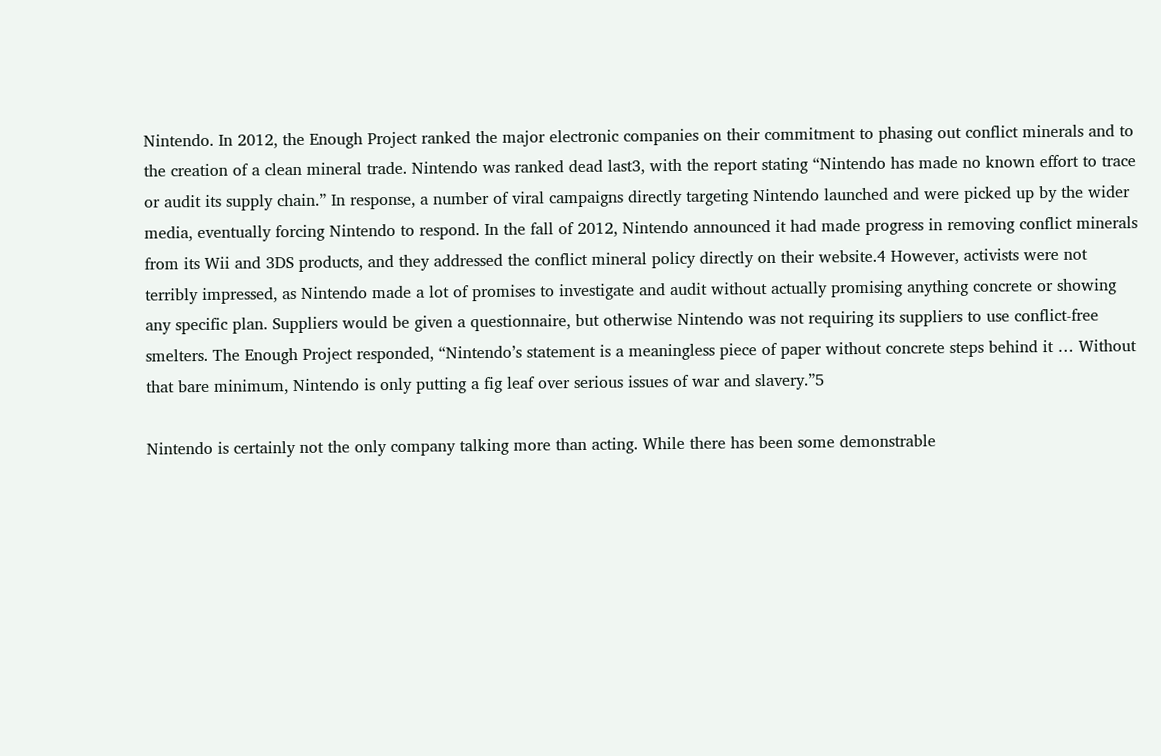Nintendo. In 2012, the Enough Project ranked the major electronic companies on their commitment to phasing out conflict minerals and to the creation of a clean mineral trade. Nintendo was ranked dead last3, with the report stating “Nintendo has made no known effort to trace or audit its supply chain.” In response, a number of viral campaigns directly targeting Nintendo launched and were picked up by the wider media, eventually forcing Nintendo to respond. In the fall of 2012, Nintendo announced it had made progress in removing conflict minerals from its Wii and 3DS products, and they addressed the conflict mineral policy directly on their website.4 However, activists were not terribly impressed, as Nintendo made a lot of promises to investigate and audit without actually promising anything concrete or showing any specific plan. Suppliers would be given a questionnaire, but otherwise Nintendo was not requiring its suppliers to use conflict-free smelters. The Enough Project responded, “Nintendo’s statement is a meaningless piece of paper without concrete steps behind it … Without that bare minimum, Nintendo is only putting a fig leaf over serious issues of war and slavery.”5

Nintendo is certainly not the only company talking more than acting. While there has been some demonstrable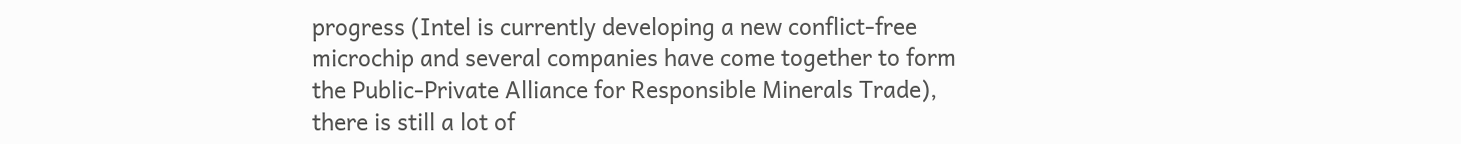progress (Intel is currently developing a new conflict-free microchip and several companies have come together to form the Public-Private Alliance for Responsible Minerals Trade), there is still a lot of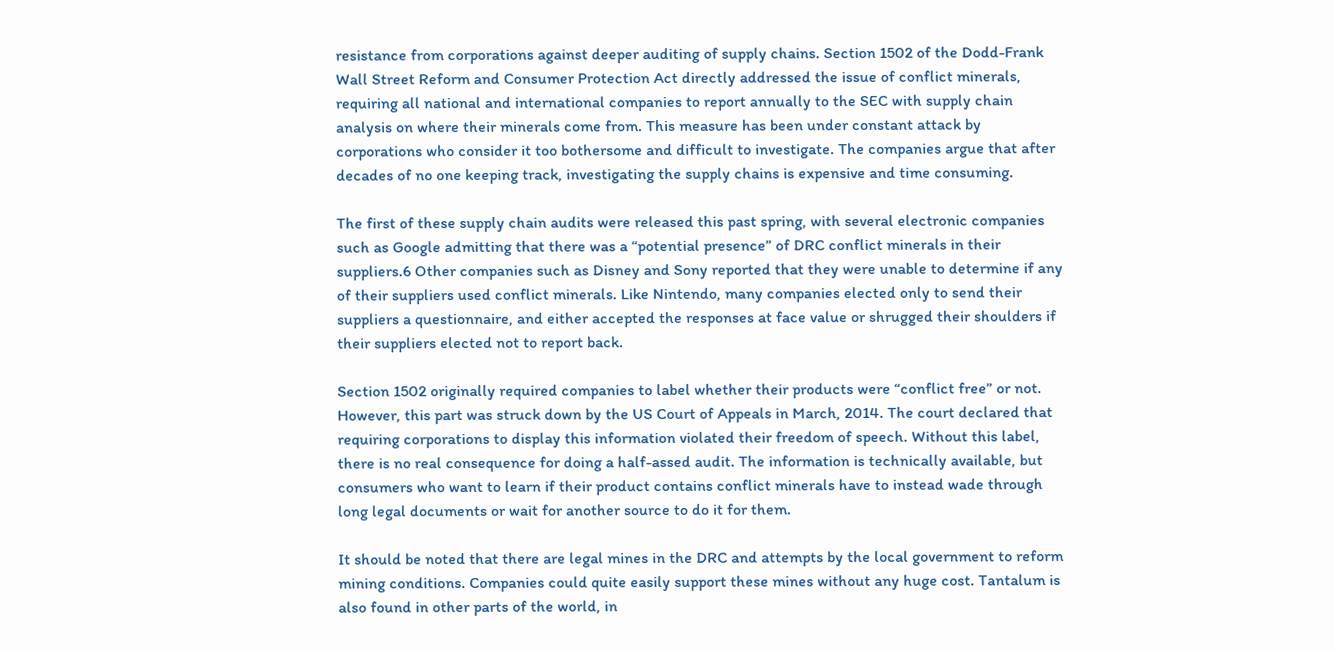resistance from corporations against deeper auditing of supply chains. Section 1502 of the Dodd-Frank Wall Street Reform and Consumer Protection Act directly addressed the issue of conflict minerals, requiring all national and international companies to report annually to the SEC with supply chain analysis on where their minerals come from. This measure has been under constant attack by corporations who consider it too bothersome and difficult to investigate. The companies argue that after decades of no one keeping track, investigating the supply chains is expensive and time consuming.

The first of these supply chain audits were released this past spring, with several electronic companies such as Google admitting that there was a “potential presence” of DRC conflict minerals in their suppliers.6 Other companies such as Disney and Sony reported that they were unable to determine if any of their suppliers used conflict minerals. Like Nintendo, many companies elected only to send their suppliers a questionnaire, and either accepted the responses at face value or shrugged their shoulders if their suppliers elected not to report back.

Section 1502 originally required companies to label whether their products were “conflict free” or not. However, this part was struck down by the US Court of Appeals in March, 2014. The court declared that requiring corporations to display this information violated their freedom of speech. Without this label, there is no real consequence for doing a half-assed audit. The information is technically available, but consumers who want to learn if their product contains conflict minerals have to instead wade through long legal documents or wait for another source to do it for them.

It should be noted that there are legal mines in the DRC and attempts by the local government to reform mining conditions. Companies could quite easily support these mines without any huge cost. Tantalum is also found in other parts of the world, in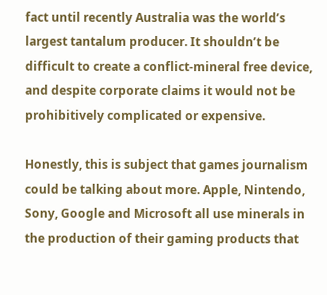fact until recently Australia was the world’s largest tantalum producer. It shouldn’t be difficult to create a conflict-mineral free device, and despite corporate claims it would not be prohibitively complicated or expensive.

Honestly, this is subject that games journalism could be talking about more. Apple, Nintendo, Sony, Google and Microsoft all use minerals in the production of their gaming products that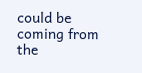could be coming from the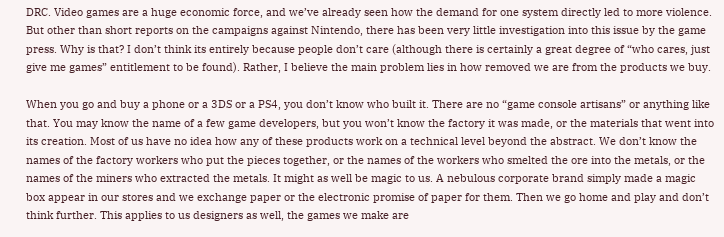DRC. Video games are a huge economic force, and we’ve already seen how the demand for one system directly led to more violence. But other than short reports on the campaigns against Nintendo, there has been very little investigation into this issue by the game press. Why is that? I don’t think its entirely because people don’t care (although there is certainly a great degree of “who cares, just give me games” entitlement to be found). Rather, I believe the main problem lies in how removed we are from the products we buy.

When you go and buy a phone or a 3DS or a PS4, you don’t know who built it. There are no “game console artisans” or anything like that. You may know the name of a few game developers, but you won’t know the factory it was made, or the materials that went into its creation. Most of us have no idea how any of these products work on a technical level beyond the abstract. We don’t know the names of the factory workers who put the pieces together, or the names of the workers who smelted the ore into the metals, or the names of the miners who extracted the metals. It might as well be magic to us. A nebulous corporate brand simply made a magic box appear in our stores and we exchange paper or the electronic promise of paper for them. Then we go home and play and don’t think further. This applies to us designers as well, the games we make are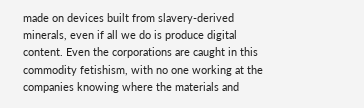made on devices built from slavery-derived minerals, even if all we do is produce digital content. Even the corporations are caught in this commodity fetishism, with no one working at the companies knowing where the materials and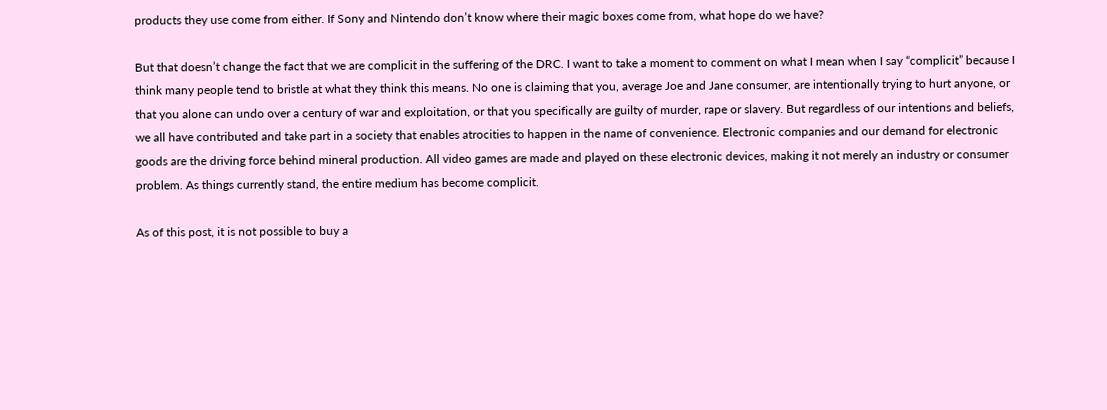products they use come from either. If Sony and Nintendo don’t know where their magic boxes come from, what hope do we have?

But that doesn’t change the fact that we are complicit in the suffering of the DRC. I want to take a moment to comment on what I mean when I say “complicit” because I think many people tend to bristle at what they think this means. No one is claiming that you, average Joe and Jane consumer, are intentionally trying to hurt anyone, or that you alone can undo over a century of war and exploitation, or that you specifically are guilty of murder, rape or slavery. But regardless of our intentions and beliefs, we all have contributed and take part in a society that enables atrocities to happen in the name of convenience. Electronic companies and our demand for electronic goods are the driving force behind mineral production. All video games are made and played on these electronic devices, making it not merely an industry or consumer problem. As things currently stand, the entire medium has become complicit.

As of this post, it is not possible to buy a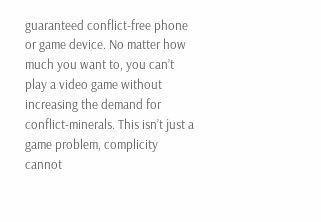guaranteed conflict-free phone or game device. No matter how much you want to, you can’t play a video game without increasing the demand for conflict-minerals. This isn’t just a game problem, complicity cannot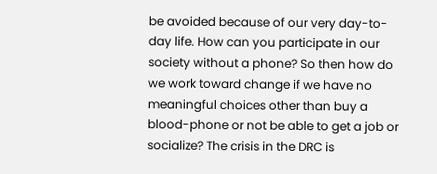be avoided because of our very day-to-day life. How can you participate in our society without a phone? So then how do we work toward change if we have no meaningful choices other than buy a blood-phone or not be able to get a job or socialize? The crisis in the DRC is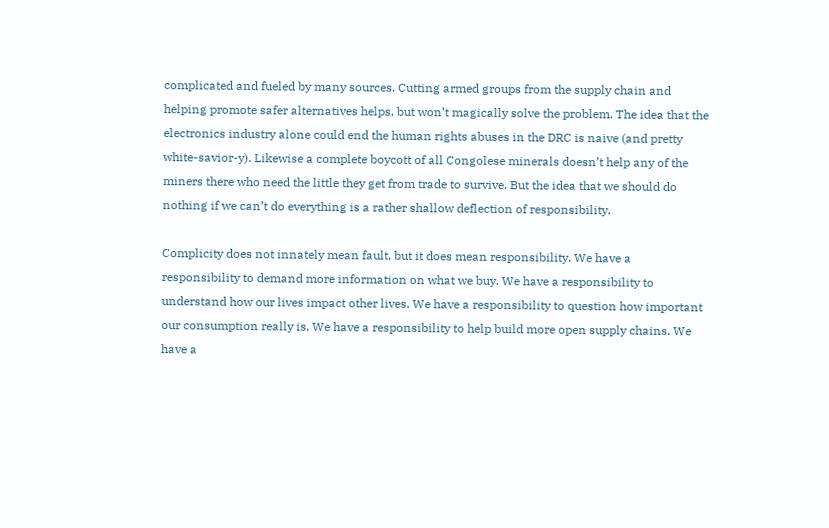complicated and fueled by many sources. Cutting armed groups from the supply chain and helping promote safer alternatives helps, but won’t magically solve the problem. The idea that the electronics industry alone could end the human rights abuses in the DRC is naive (and pretty white-savior-y). Likewise a complete boycott of all Congolese minerals doesn’t help any of the miners there who need the little they get from trade to survive. But the idea that we should do nothing if we can’t do everything is a rather shallow deflection of responsibility.

Complicity does not innately mean fault, but it does mean responsibility. We have a responsibility to demand more information on what we buy. We have a responsibility to understand how our lives impact other lives. We have a responsibility to question how important our consumption really is. We have a responsibility to help build more open supply chains. We have a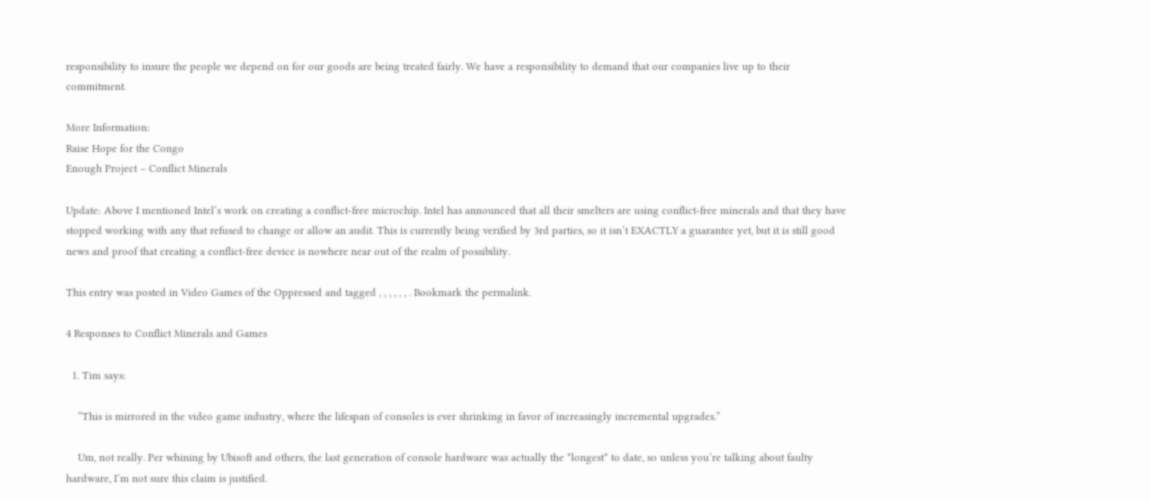responsibility to insure the people we depend on for our goods are being treated fairly. We have a responsibility to demand that our companies live up to their commitment.

More Information:
Raise Hope for the Congo
Enough Project – Conflict Minerals

Update: Above I mentioned Intel’s work on creating a conflict-free microchip. Intel has announced that all their smelters are using conflict-free minerals and that they have stopped working with any that refused to change or allow an audit. This is currently being verified by 3rd parties, so it isn’t EXACTLY a guarantee yet, but it is still good news and proof that creating a conflict-free device is nowhere near out of the realm of possibility.

This entry was posted in Video Games of the Oppressed and tagged , , , , , , . Bookmark the permalink.

4 Responses to Conflict Minerals and Games

  1. Tim says:

    “This is mirrored in the video game industry, where the lifespan of consoles is ever shrinking in favor of increasingly incremental upgrades.”

    Um, not really. Per whining by Ubisoft and others, the last generation of console hardware was actually the *longest* to date, so unless you’re talking about faulty hardware, I’m not sure this claim is justified.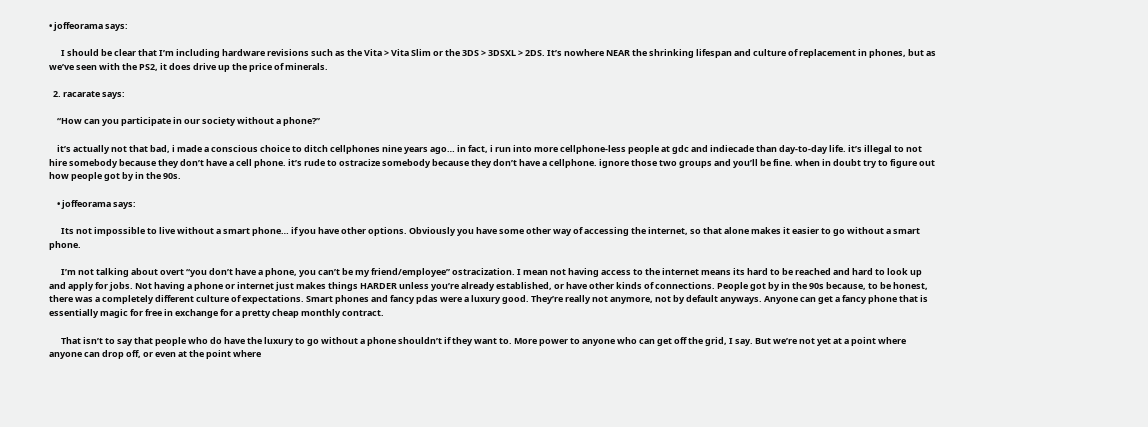• joffeorama says:

      I should be clear that I’m including hardware revisions such as the Vita > Vita Slim or the 3DS > 3DSXL > 2DS. It’s nowhere NEAR the shrinking lifespan and culture of replacement in phones, but as we’ve seen with the PS2, it does drive up the price of minerals.

  2. racarate says:

    “How can you participate in our society without a phone?”

    it’s actually not that bad, i made a conscious choice to ditch cellphones nine years ago… in fact, i run into more cellphone-less people at gdc and indiecade than day-to-day life. it’s illegal to not hire somebody because they don’t have a cell phone. it’s rude to ostracize somebody because they don’t have a cellphone. ignore those two groups and you’ll be fine. when in doubt try to figure out how people got by in the 90s.

    • joffeorama says:

      Its not impossible to live without a smart phone… if you have other options. Obviously you have some other way of accessing the internet, so that alone makes it easier to go without a smart phone.

      I’m not talking about overt “you don’t have a phone, you can’t be my friend/employee” ostracization. I mean not having access to the internet means its hard to be reached and hard to look up and apply for jobs. Not having a phone or internet just makes things HARDER unless you’re already established, or have other kinds of connections. People got by in the 90s because, to be honest, there was a completely different culture of expectations. Smart phones and fancy pdas were a luxury good. They’re really not anymore, not by default anyways. Anyone can get a fancy phone that is essentially magic for free in exchange for a pretty cheap monthly contract.

      That isn’t to say that people who do have the luxury to go without a phone shouldn’t if they want to. More power to anyone who can get off the grid, I say. But we’re not yet at a point where anyone can drop off, or even at the point where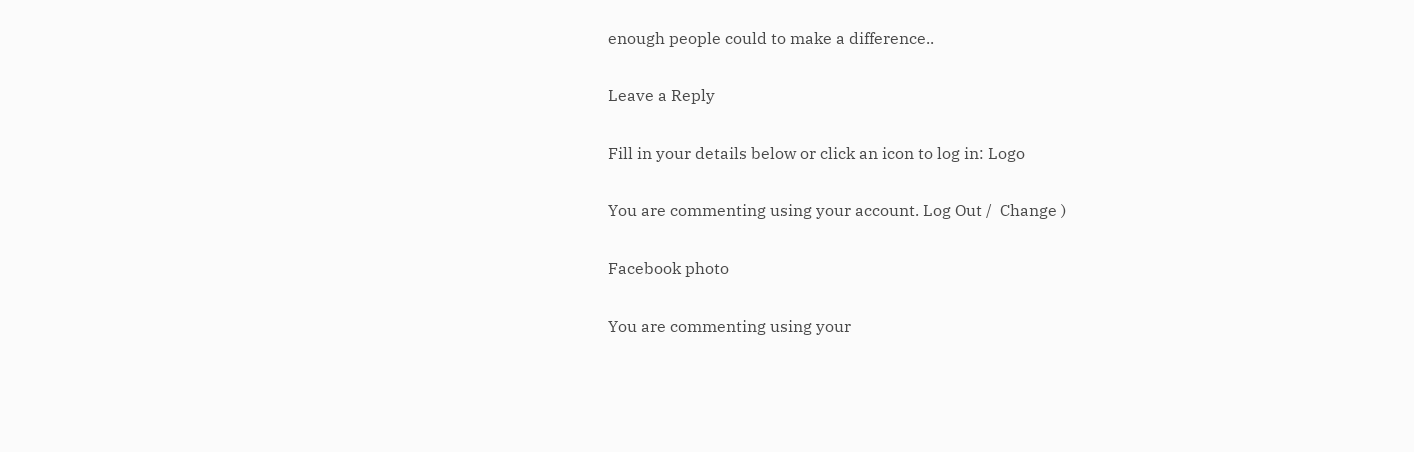enough people could to make a difference..

Leave a Reply

Fill in your details below or click an icon to log in: Logo

You are commenting using your account. Log Out /  Change )

Facebook photo

You are commenting using your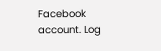Facebook account. Log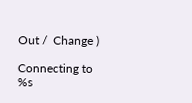Out /  Change )

Connecting to %s